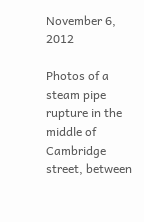November 6, 2012

Photos of a steam pipe rupture in the middle of Cambridge street, between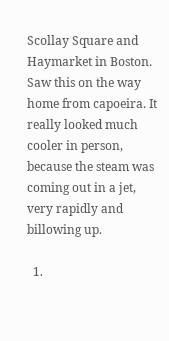Scollay Square and Haymarket in Boston. Saw this on the way home from capoeira. It really looked much cooler in person, because the steam was coming out in a jet, very rapidly and billowing up.

  1.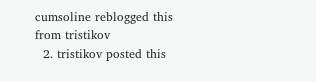cumsoline reblogged this from tristikov
  2. tristikov posted this